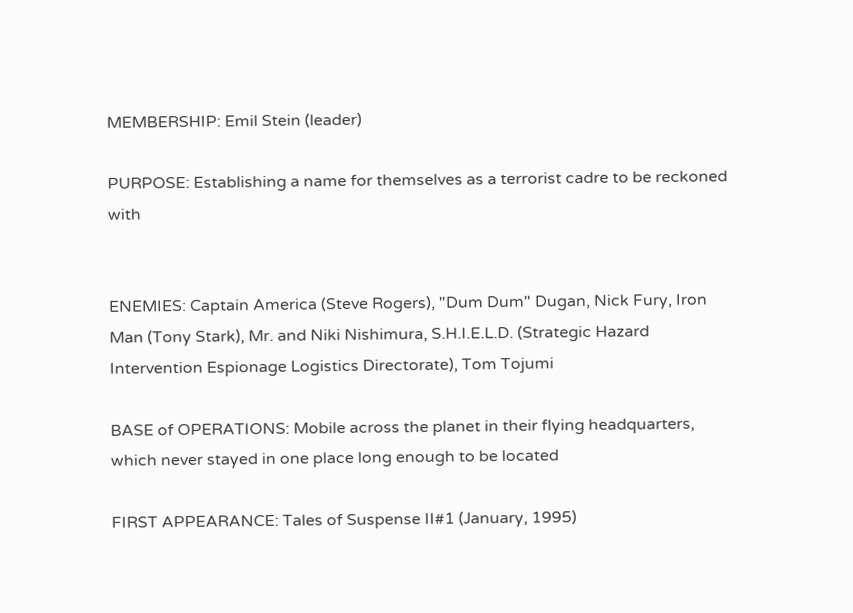MEMBERSHIP: Emil Stein (leader)

PURPOSE: Establishing a name for themselves as a terrorist cadre to be reckoned with


ENEMIES: Captain America (Steve Rogers), "Dum Dum" Dugan, Nick Fury, Iron Man (Tony Stark), Mr. and Niki Nishimura, S.H.I.E.L.D. (Strategic Hazard Intervention Espionage Logistics Directorate), Tom Tojumi

BASE of OPERATIONS: Mobile across the planet in their flying headquarters, which never stayed in one place long enough to be located

FIRST APPEARANCE: Tales of Suspense II#1 (January, 1995)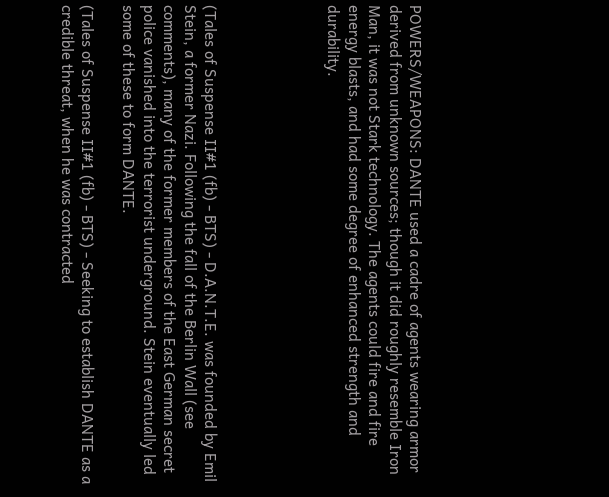POWERS/WEAPONS: DANTE used a cadre of agents wearing armor derived from unknown sources; though it did roughly resemble Iron Man, it was not Stark technology. The agents could fire and fire energy blasts, and had some degree of enhanced strength and durability.





(Tales of Suspense II#1 (fb) - BTS) - D.A.N.T.E. was founded by Emil Stein, a former Nazi. Following the fall of the Berlin Wall (see comments), many of the former members of the East German secret police vanished into the terrorist underground. Stein eventually led some of these to form DANTE.

(Tales of Suspense II#1 (fb) - BTS) - Seeking to establish DANTE as a credible threat, when he was contracted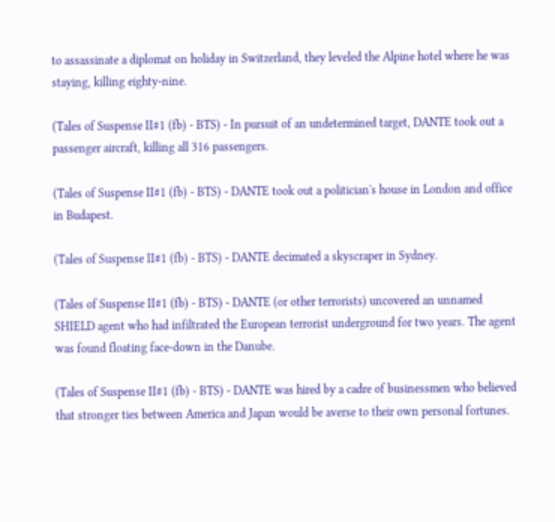to assassinate a diplomat on holiday in Switzerland, they leveled the Alpine hotel where he was staying, killing eighty-nine.

(Tales of Suspense II#1 (fb) - BTS) - In pursuit of an undetermined target, DANTE took out a passenger aircraft, killing all 316 passengers.

(Tales of Suspense II#1 (fb) - BTS) - DANTE took out a politician's house in London and office in Budapest.

(Tales of Suspense II#1 (fb) - BTS) - DANTE decimated a skyscraper in Sydney.

(Tales of Suspense II#1 (fb) - BTS) - DANTE (or other terrorists) uncovered an unnamed SHIELD agent who had infiltrated the European terrorist underground for two years. The agent was found floating face-down in the Danube.

(Tales of Suspense II#1 (fb) - BTS) - DANTE was hired by a cadre of businessmen who believed that stronger ties between America and Japan would be averse to their own personal fortunes.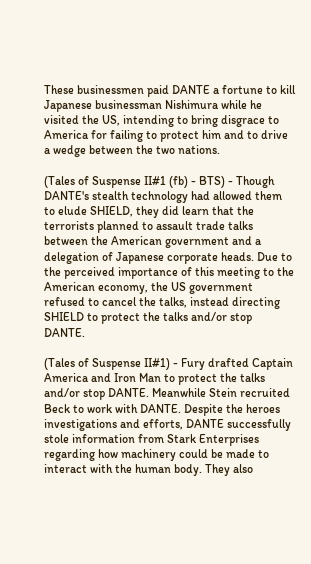These businessmen paid DANTE a fortune to kill Japanese businessman Nishimura while he visited the US, intending to bring disgrace to America for failing to protect him and to drive a wedge between the two nations.

(Tales of Suspense II#1 (fb) - BTS) - Though DANTE's stealth technology had allowed them to elude SHIELD, they did learn that the terrorists planned to assault trade talks between the American government and a delegation of Japanese corporate heads. Due to the perceived importance of this meeting to the American economy, the US government refused to cancel the talks, instead directing SHIELD to protect the talks and/or stop DANTE.

(Tales of Suspense II#1) - Fury drafted Captain America and Iron Man to protect the talks and/or stop DANTE. Meanwhile Stein recruited Beck to work with DANTE. Despite the heroes investigations and efforts, DANTE successfully stole information from Stark Enterprises regarding how machinery could be made to interact with the human body. They also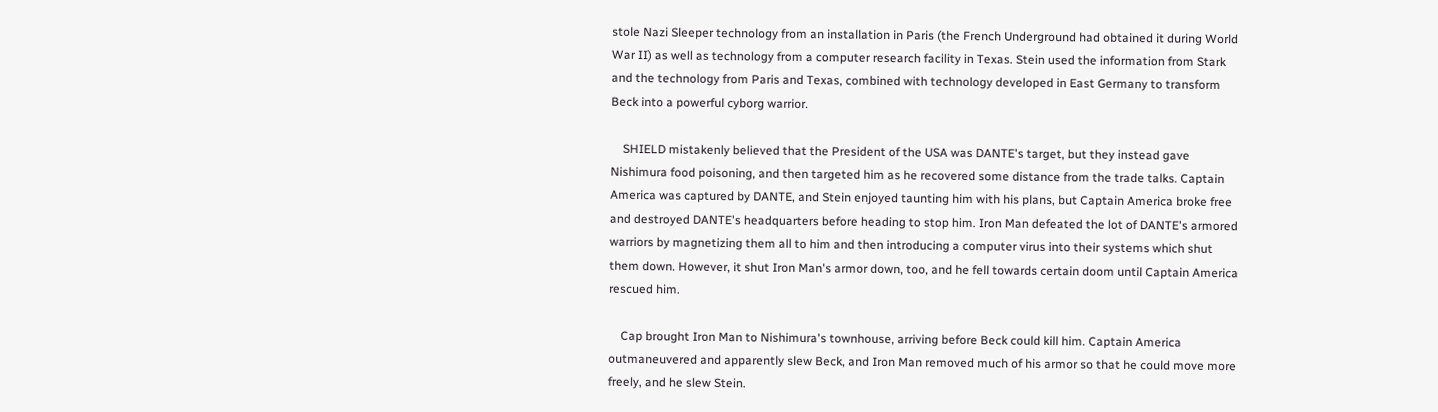stole Nazi Sleeper technology from an installation in Paris (the French Underground had obtained it during World War II) as well as technology from a computer research facility in Texas. Stein used the information from Stark and the technology from Paris and Texas, combined with technology developed in East Germany to transform Beck into a powerful cyborg warrior.

    SHIELD mistakenly believed that the President of the USA was DANTE's target, but they instead gave Nishimura food poisoning, and then targeted him as he recovered some distance from the trade talks. Captain America was captured by DANTE, and Stein enjoyed taunting him with his plans, but Captain America broke free and destroyed DANTE's headquarters before heading to stop him. Iron Man defeated the lot of DANTE's armored warriors by magnetizing them all to him and then introducing a computer virus into their systems which shut them down. However, it shut Iron Man's armor down, too, and he fell towards certain doom until Captain America rescued him.

    Cap brought Iron Man to Nishimura's townhouse, arriving before Beck could kill him. Captain America outmaneuvered and apparently slew Beck, and Iron Man removed much of his armor so that he could move more freely, and he slew Stein.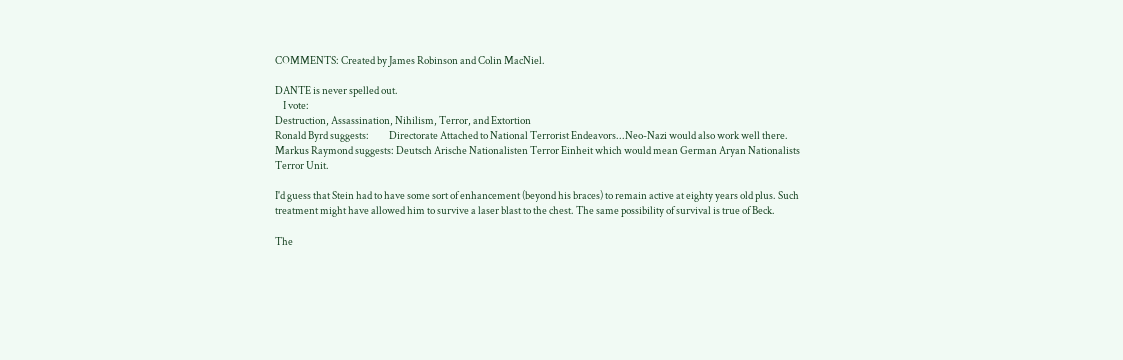COMMENTS: Created by James Robinson and Colin MacNiel.

DANTE is never spelled out.
    I vote:
Destruction, Assassination, Nihilism, Terror, and Extortion
Ronald Byrd suggests:          Directorate Attached to National Terrorist Endeavors...Neo-Nazi would also work well there.
Markus Raymond suggests: Deutsch Arische Nationalisten Terror Einheit which would mean German Aryan Nationalists Terror Unit.

I'd guess that Stein had to have some sort of enhancement (beyond his braces) to remain active at eighty years old plus. Such treatment might have allowed him to survive a laser blast to the chest. The same possibility of survival is true of Beck.

The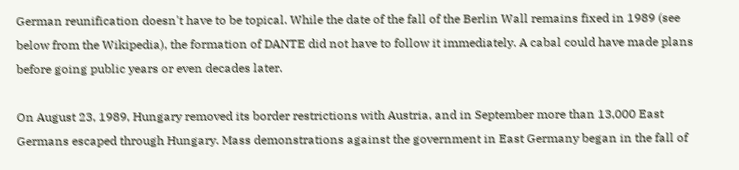German reunification doesn't have to be topical. While the date of the fall of the Berlin Wall remains fixed in 1989 (see below from the Wikipedia), the formation of DANTE did not have to follow it immediately. A cabal could have made plans before going public years or even decades later.

On August 23, 1989, Hungary removed its border restrictions with Austria, and in September more than 13,000 East Germans escaped through Hungary. Mass demonstrations against the government in East Germany began in the fall of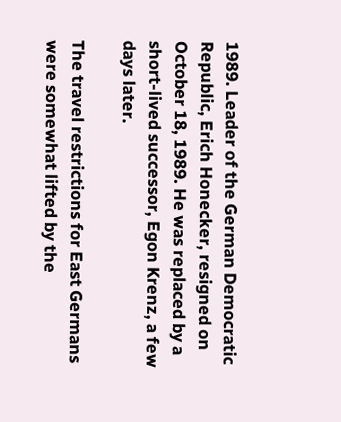1989. Leader of the German Democratic Republic, Erich Honecker, resigned on October 18, 1989. He was replaced by a short-lived successor, Egon Krenz, a few days later.

The travel restrictions for East Germans were somewhat lifted by the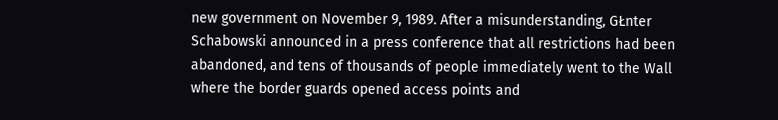new government on November 9, 1989. After a misunderstanding, GŁnter Schabowski announced in a press conference that all restrictions had been abandoned, and tens of thousands of people immediately went to the Wall where the border guards opened access points and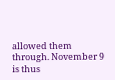allowed them through. November 9 is thus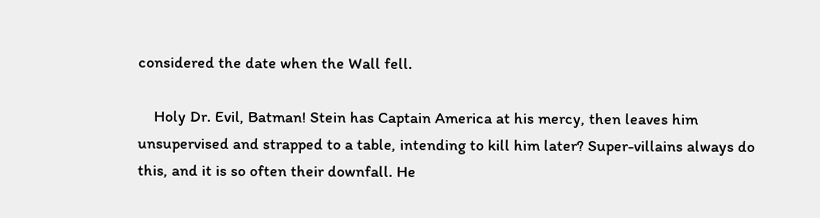considered the date when the Wall fell.

    Holy Dr. Evil, Batman! Stein has Captain America at his mercy, then leaves him unsupervised and strapped to a table, intending to kill him later? Super-villains always do this, and it is so often their downfall. He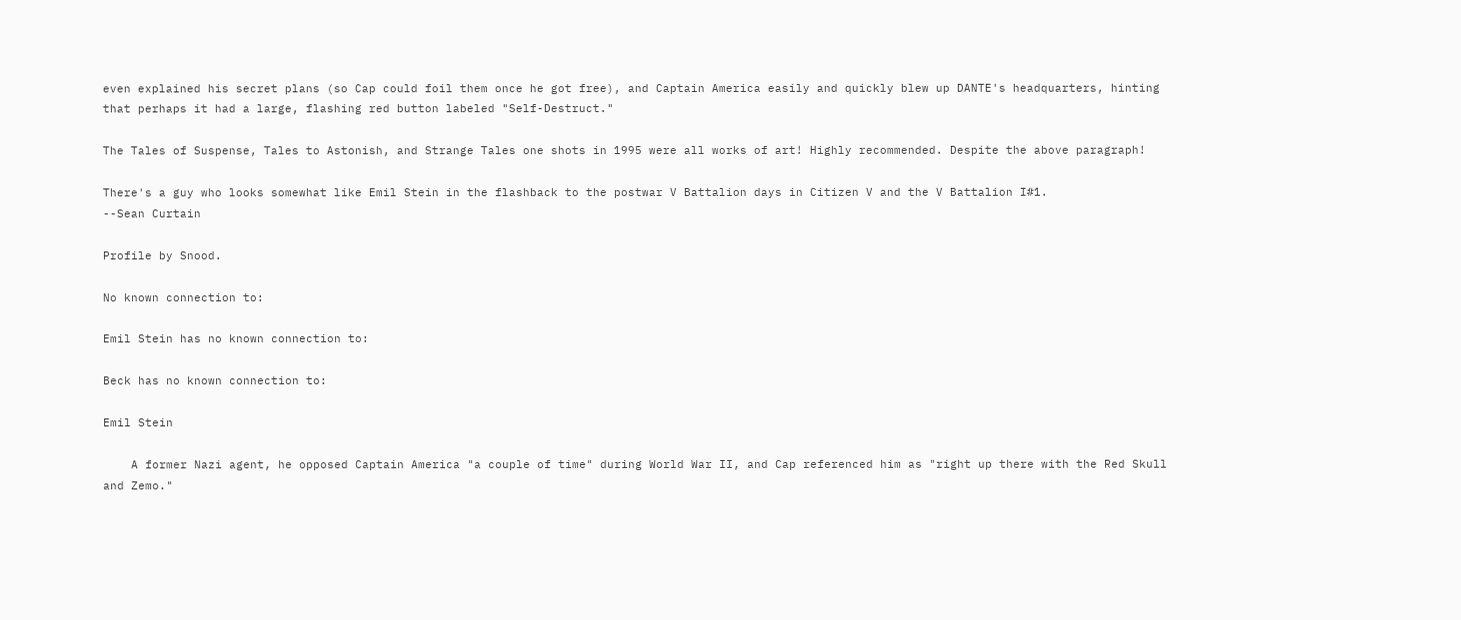even explained his secret plans (so Cap could foil them once he got free), and Captain America easily and quickly blew up DANTE's headquarters, hinting that perhaps it had a large, flashing red button labeled "Self-Destruct."

The Tales of Suspense, Tales to Astonish, and Strange Tales one shots in 1995 were all works of art! Highly recommended. Despite the above paragraph!

There's a guy who looks somewhat like Emil Stein in the flashback to the postwar V Battalion days in Citizen V and the V Battalion I#1.
--Sean Curtain

Profile by Snood.

No known connection to:

Emil Stein has no known connection to:

Beck has no known connection to:

Emil Stein

    A former Nazi agent, he opposed Captain America "a couple of time" during World War II, and Cap referenced him as "right up there with the Red Skull and Zemo."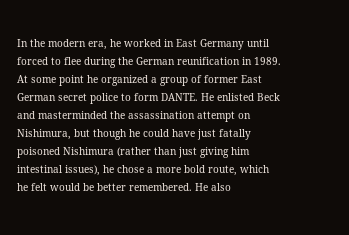In the modern era, he worked in East Germany until forced to flee during the German reunification in 1989. At some point he organized a group of former East German secret police to form DANTE. He enlisted Beck and masterminded the assassination attempt on Nishimura, but though he could have just fatally poisoned Nishimura (rather than just giving him intestinal issues), he chose a more bold route, which he felt would be better remembered. He also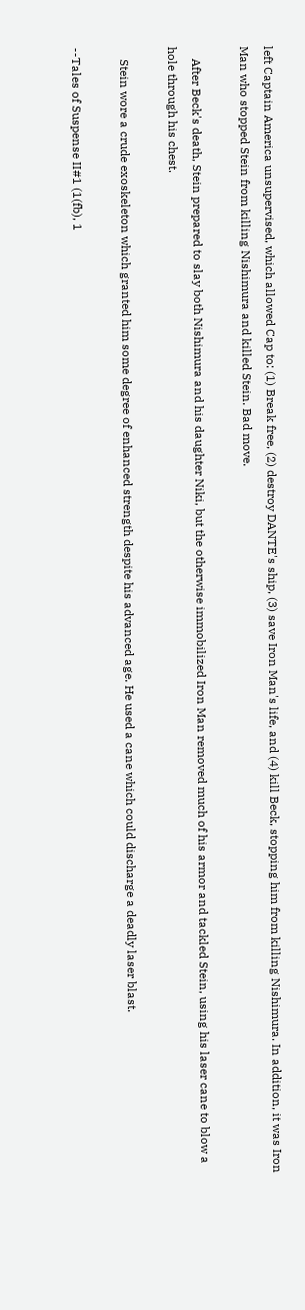left Captain America unsupervised, which allowed Cap to: (1) Break free, (2) destroy DANTE's ship, (3) save Iron Man's life, and (4) kill Beck, stopping him from killing Nishimura. In addition, it was Iron Man who stopped Stein from killing Nishimura and killed Stein. Bad move.

    After Beck's death, Stein prepared to slay both Nishimura and his daughter Niki, but the otherwise immobilized Iron Man removed much of his armor and tackled Stein, using his laser cane to blow a hole through his chest.

    Stein wore a crude exoskeleton which granted him some degree of enhanced strength despite his advanced age. He used a cane which could discharge a deadly laser blast.

--Tales of Suspense II#1 (1(fb), 1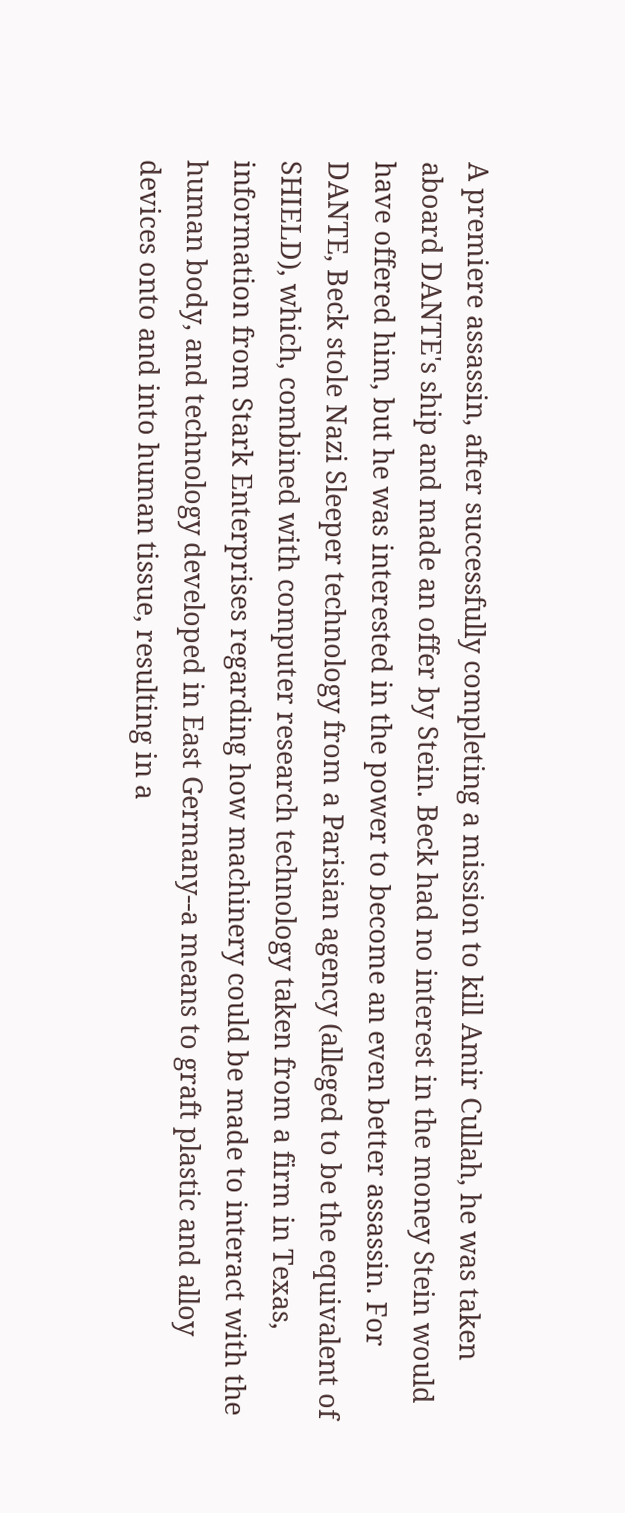A premiere assassin, after successfully completing a mission to kill Amir Cullah, he was taken aboard DANTE's ship and made an offer by Stein. Beck had no interest in the money Stein would have offered him, but he was interested in the power to become an even better assassin. For DANTE, Beck stole Nazi Sleeper technology from a Parisian agency (alleged to be the equivalent of SHIELD), which, combined with computer research technology taken from a firm in Texas, information from Stark Enterprises regarding how machinery could be made to interact with the human body, and technology developed in East Germany--a means to graft plastic and alloy devices onto and into human tissue, resulting in a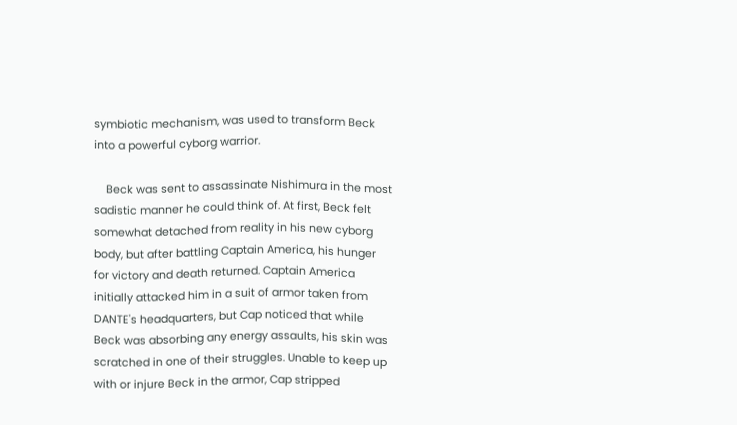symbiotic mechanism, was used to transform Beck into a powerful cyborg warrior.

    Beck was sent to assassinate Nishimura in the most sadistic manner he could think of. At first, Beck felt somewhat detached from reality in his new cyborg body, but after battling Captain America, his hunger for victory and death returned. Captain America initially attacked him in a suit of armor taken from DANTE's headquarters, but Cap noticed that while Beck was absorbing any energy assaults, his skin was scratched in one of their struggles. Unable to keep up with or injure Beck in the armor, Cap stripped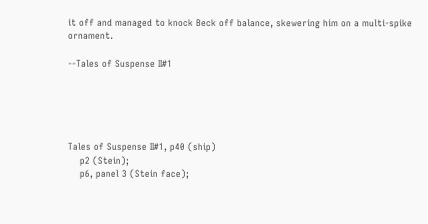it off and managed to knock Beck off balance, skewering him on a multi-spike ornament.

--Tales of Suspense II#1





Tales of Suspense II#1, p40 (ship)
    p2 (Stein);
    p6, panel 3 (Stein face);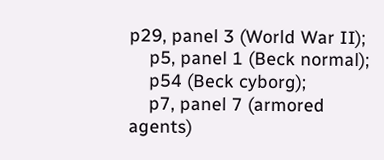p29, panel 3 (World War II);
    p5, panel 1 (Beck normal);
    p54 (Beck cyborg);
    p7, panel 7 (armored agents)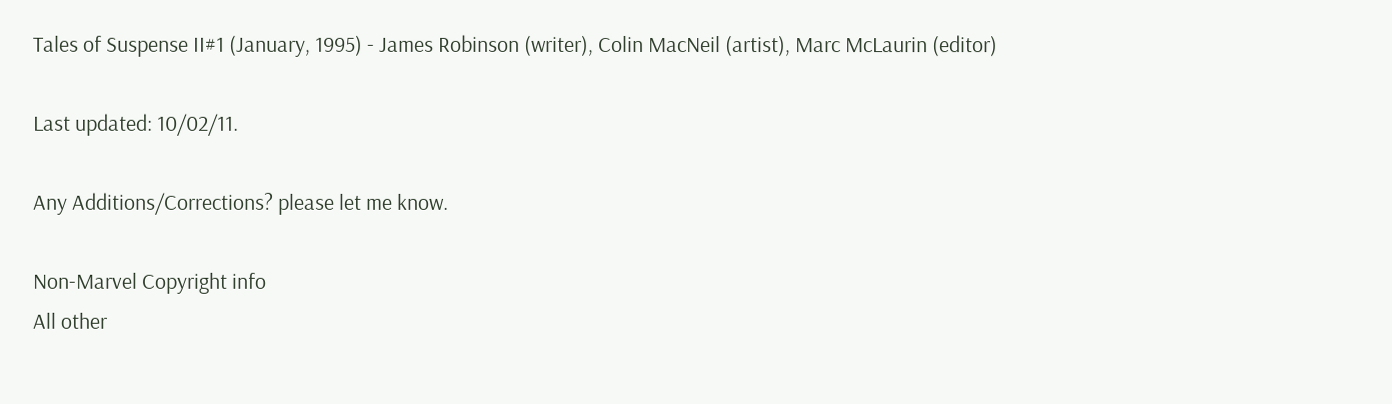Tales of Suspense II#1 (January, 1995) - James Robinson (writer), Colin MacNeil (artist), Marc McLaurin (editor)

Last updated: 10/02/11.

Any Additions/Corrections? please let me know.

Non-Marvel Copyright info
All other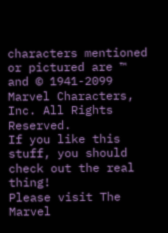characters mentioned or pictured are ™  and © 1941-2099 Marvel Characters, Inc. All Rights Reserved.
If you like this stuff, you should check out the real thing!
Please visit The Marvel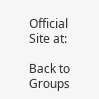Official Site at:

Back to Groups